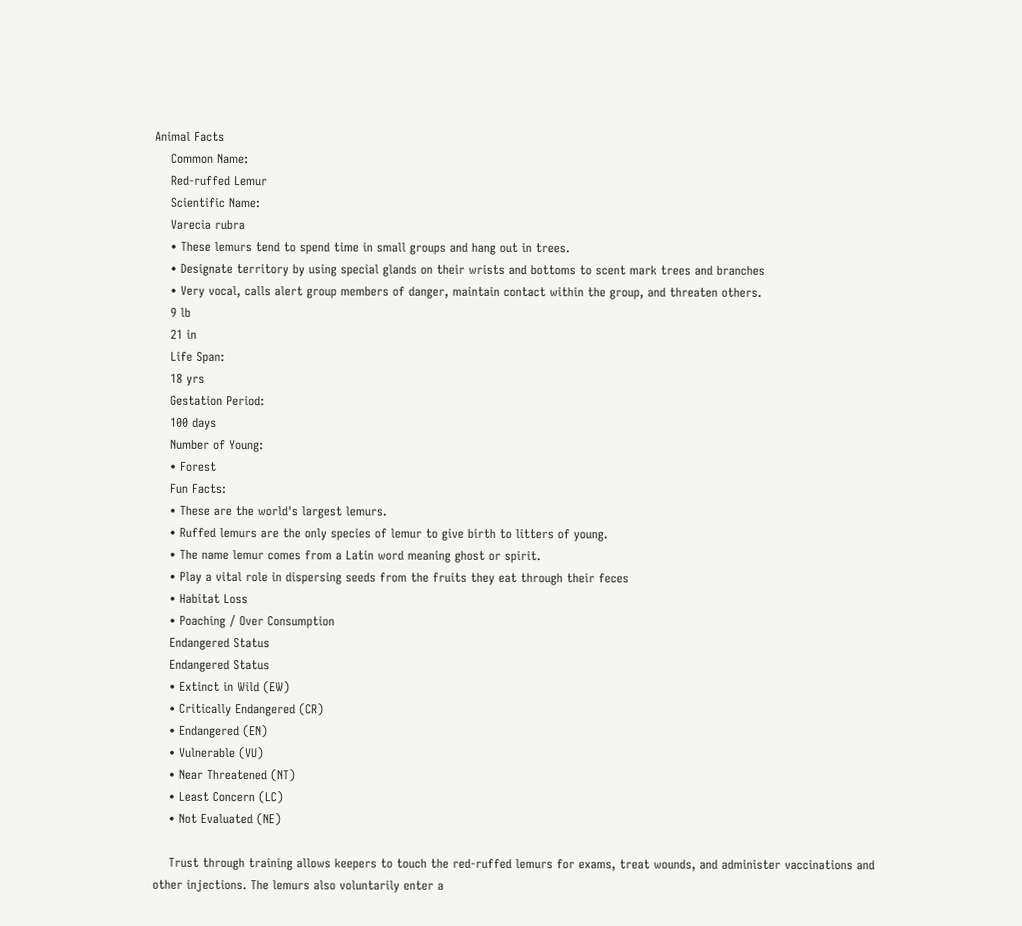Animal Facts
    Common Name:
    Red-ruffed Lemur
    Scientific Name:
    Varecia rubra
    • These lemurs tend to spend time in small groups and hang out in trees.
    • Designate territory by using special glands on their wrists and bottoms to scent mark trees and branches
    • Very vocal, calls alert group members of danger, maintain contact within the group, and threaten others.
    9 lb
    21 in
    Life Span:
    18 yrs
    Gestation Period:
    100 days
    Number of Young:
    • Forest
    Fun Facts:
    • These are the world's largest lemurs.
    • Ruffed lemurs are the only species of lemur to give birth to litters of young.
    • The name lemur comes from a Latin word meaning ghost or spirit.
    • Play a vital role in dispersing seeds from the fruits they eat through their feces
    • Habitat Loss
    • Poaching / Over Consumption
    Endangered Status
    Endangered Status
    • Extinct in Wild (EW)
    • Critically Endangered (CR)
    • Endangered (EN)
    • Vulnerable (VU)
    • Near Threatened (NT)
    • Least Concern (LC)
    • Not Evaluated (NE)

    Trust through training allows keepers to touch the red-ruffed lemurs for exams, treat wounds, and administer vaccinations and other injections. The lemurs also voluntarily enter a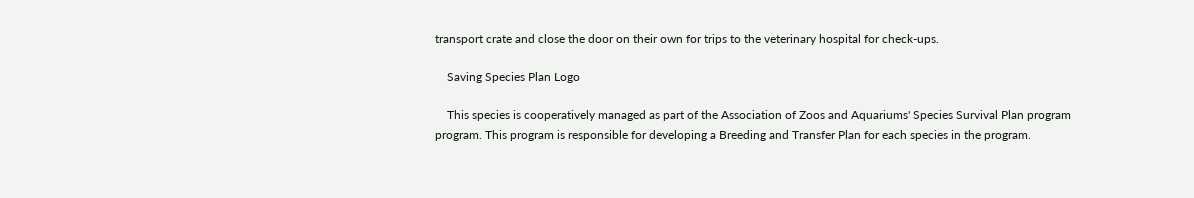transport crate and close the door on their own for trips to the veterinary hospital for check-ups.

    Saving Species Plan Logo

    This species is cooperatively managed as part of the Association of Zoos and Aquariums' Species Survival Plan program program. This program is responsible for developing a Breeding and Transfer Plan for each species in the program.